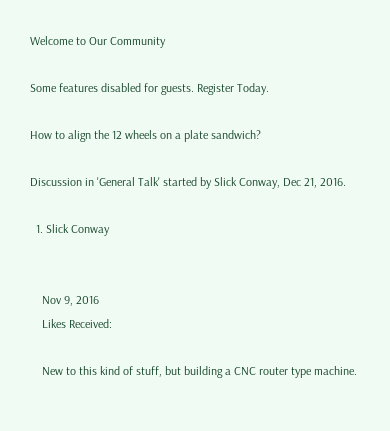Welcome to Our Community

Some features disabled for guests. Register Today.

How to align the 12 wheels on a plate sandwich?

Discussion in 'General Talk' started by Slick Conway, Dec 21, 2016.

  1. Slick Conway


    Nov 9, 2016
    Likes Received:

    New to this kind of stuff, but building a CNC router type machine.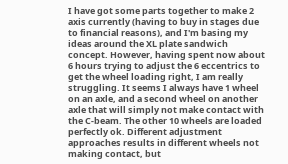I have got some parts together to make 2 axis currently (having to buy in stages due to financial reasons), and I'm basing my ideas around the XL plate sandwich concept. However, having spent now about 6 hours trying to adjust the 6 eccentrics to get the wheel loading right, I am really struggling. It seems I always have 1 wheel on an axle, and a second wheel on another axle that will simply not make contact with the C-beam. The other 10 wheels are loaded perfectly ok. Different adjustment approaches results in different wheels not making contact, but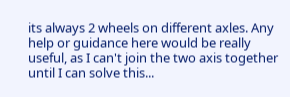its always 2 wheels on different axles. Any help or guidance here would be really useful, as I can't join the two axis together until I can solve this...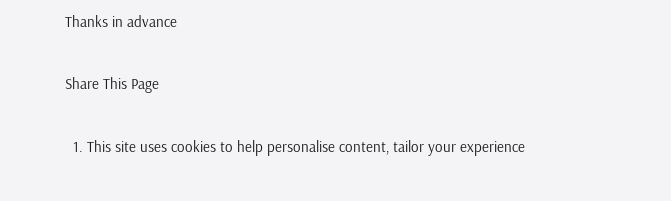Thanks in advance

Share This Page

  1. This site uses cookies to help personalise content, tailor your experience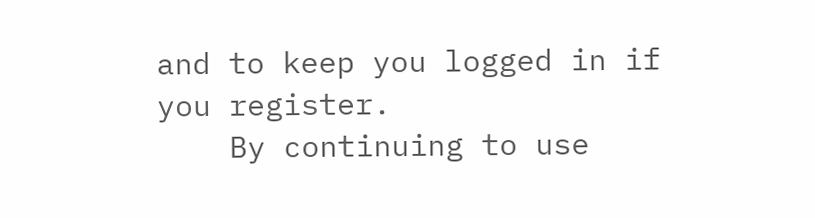and to keep you logged in if you register.
    By continuing to use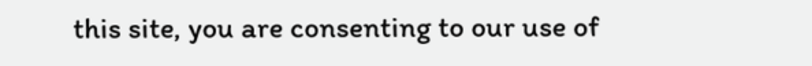this site, you are consenting to our use of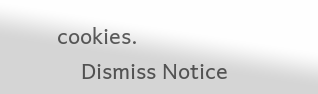cookies.
    Dismiss Notice